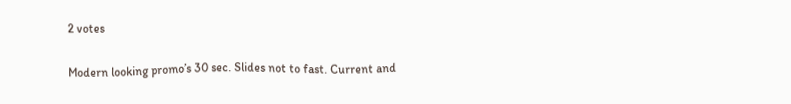2 votes

Modern looking promo’s 30 sec. Slides not to fast. Current and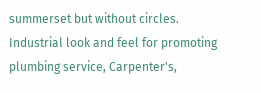summerset but without circles. Industrial look and feel for promoting plumbing service, Carpenter's,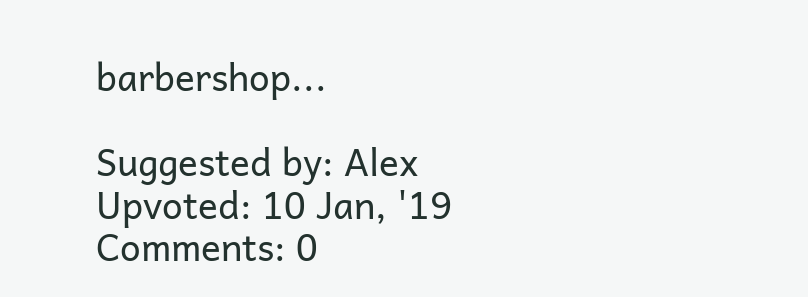barbershop...

Suggested by: Alex Upvoted: 10 Jan, '19 Comments: 0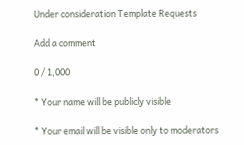Under consideration Template Requests

Add a comment

0 / 1,000

* Your name will be publicly visible

* Your email will be visible only to moderators